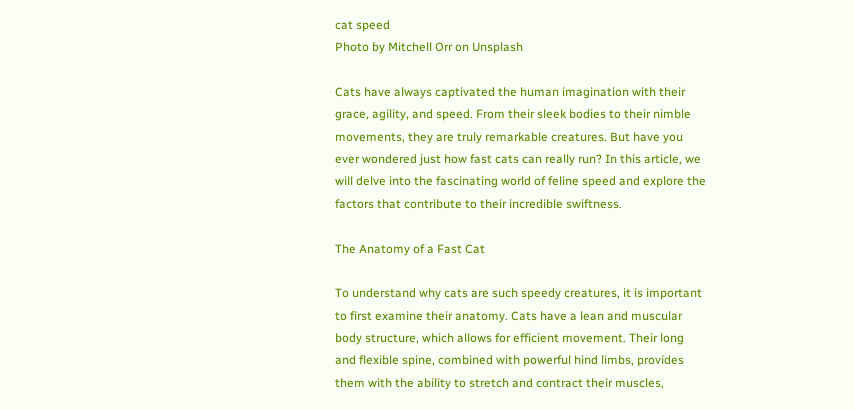cat speed
Photo by Mitchell Orr on Unsplash

Cats have always captivated the human imagination with their grace, agility, and speed. From their sleek bodies to their nimble movements, they are truly remarkable creatures. But have you ever wondered just how fast cats can really run? In this article, we will delve into the fascinating world of feline speed and explore the factors that contribute to their incredible swiftness.

The Anatomy of a Fast Cat

To understand why cats are such speedy creatures, it is important to first examine their anatomy. Cats have a lean and muscular body structure, which allows for efficient movement. Their long and flexible spine, combined with powerful hind limbs, provides them with the ability to stretch and contract their muscles,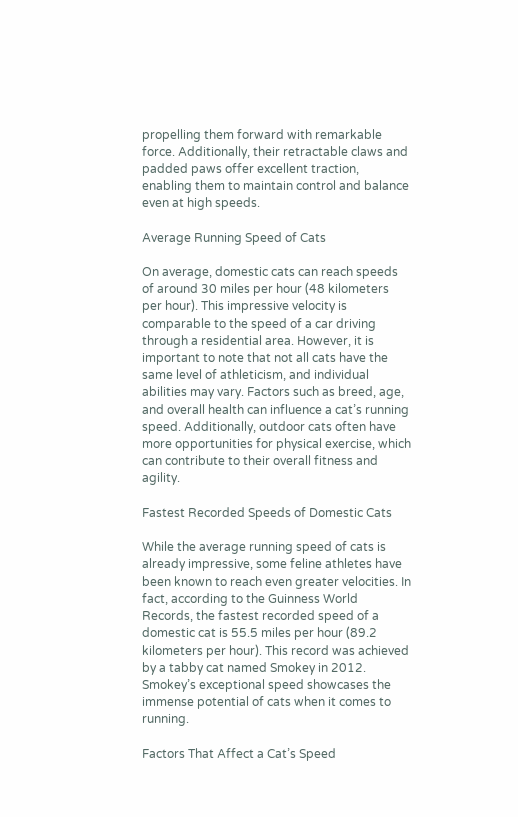propelling them forward with remarkable force. Additionally, their retractable claws and padded paws offer excellent traction, enabling them to maintain control and balance even at high speeds.

Average Running Speed of Cats

On average, domestic cats can reach speeds of around 30 miles per hour (48 kilometers per hour). This impressive velocity is comparable to the speed of a car driving through a residential area. However, it is important to note that not all cats have the same level of athleticism, and individual abilities may vary. Factors such as breed, age, and overall health can influence a cat’s running speed. Additionally, outdoor cats often have more opportunities for physical exercise, which can contribute to their overall fitness and agility.

Fastest Recorded Speeds of Domestic Cats

While the average running speed of cats is already impressive, some feline athletes have been known to reach even greater velocities. In fact, according to the Guinness World Records, the fastest recorded speed of a domestic cat is 55.5 miles per hour (89.2 kilometers per hour). This record was achieved by a tabby cat named Smokey in 2012. Smokey’s exceptional speed showcases the immense potential of cats when it comes to running.

Factors That Affect a Cat’s Speed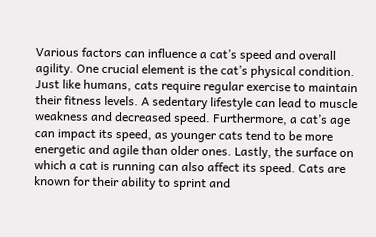Various factors can influence a cat’s speed and overall agility. One crucial element is the cat’s physical condition. Just like humans, cats require regular exercise to maintain their fitness levels. A sedentary lifestyle can lead to muscle weakness and decreased speed. Furthermore, a cat’s age can impact its speed, as younger cats tend to be more energetic and agile than older ones. Lastly, the surface on which a cat is running can also affect its speed. Cats are known for their ability to sprint and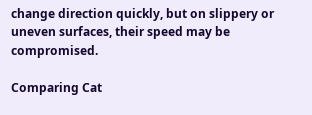change direction quickly, but on slippery or uneven surfaces, their speed may be compromised.

Comparing Cat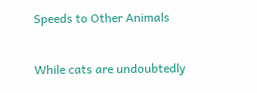Speeds to Other Animals

While cats are undoubtedly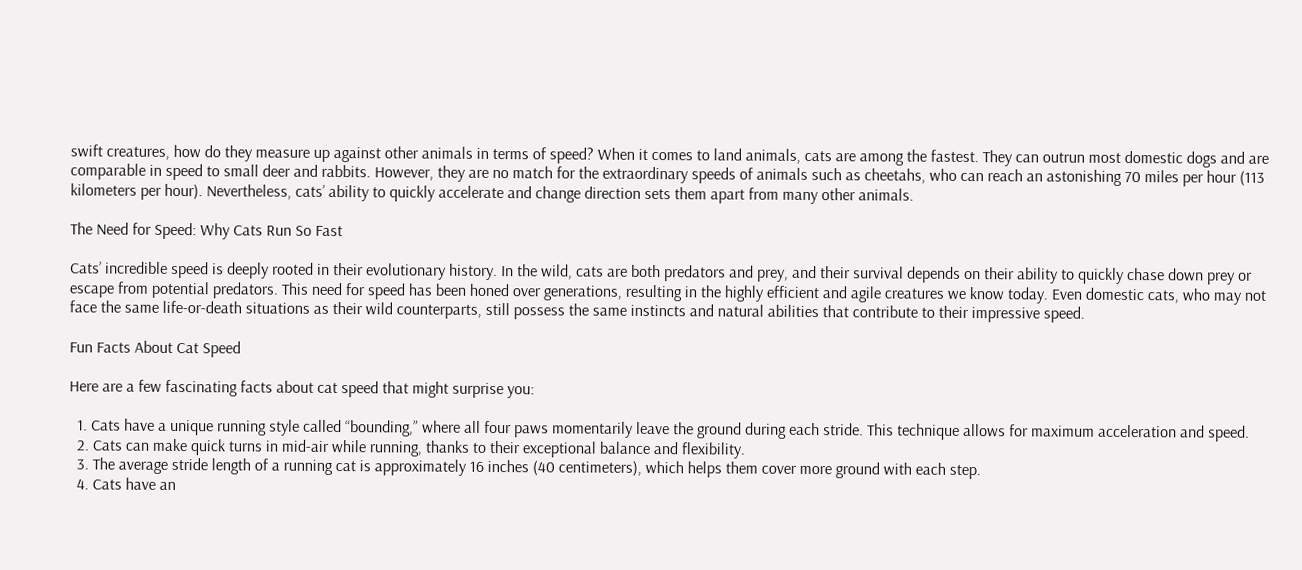swift creatures, how do they measure up against other animals in terms of speed? When it comes to land animals, cats are among the fastest. They can outrun most domestic dogs and are comparable in speed to small deer and rabbits. However, they are no match for the extraordinary speeds of animals such as cheetahs, who can reach an astonishing 70 miles per hour (113 kilometers per hour). Nevertheless, cats’ ability to quickly accelerate and change direction sets them apart from many other animals.

The Need for Speed: Why Cats Run So Fast

Cats’ incredible speed is deeply rooted in their evolutionary history. In the wild, cats are both predators and prey, and their survival depends on their ability to quickly chase down prey or escape from potential predators. This need for speed has been honed over generations, resulting in the highly efficient and agile creatures we know today. Even domestic cats, who may not face the same life-or-death situations as their wild counterparts, still possess the same instincts and natural abilities that contribute to their impressive speed.

Fun Facts About Cat Speed

Here are a few fascinating facts about cat speed that might surprise you:

  1. Cats have a unique running style called “bounding,” where all four paws momentarily leave the ground during each stride. This technique allows for maximum acceleration and speed.
  2. Cats can make quick turns in mid-air while running, thanks to their exceptional balance and flexibility.
  3. The average stride length of a running cat is approximately 16 inches (40 centimeters), which helps them cover more ground with each step.
  4. Cats have an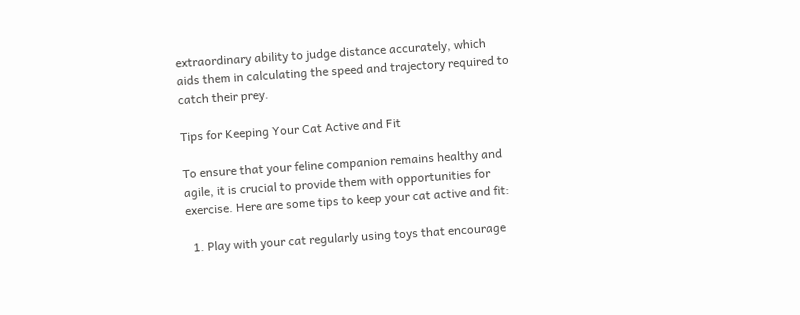extraordinary ability to judge distance accurately, which aids them in calculating the speed and trajectory required to catch their prey.

Tips for Keeping Your Cat Active and Fit

To ensure that your feline companion remains healthy and agile, it is crucial to provide them with opportunities for exercise. Here are some tips to keep your cat active and fit:

  1. Play with your cat regularly using toys that encourage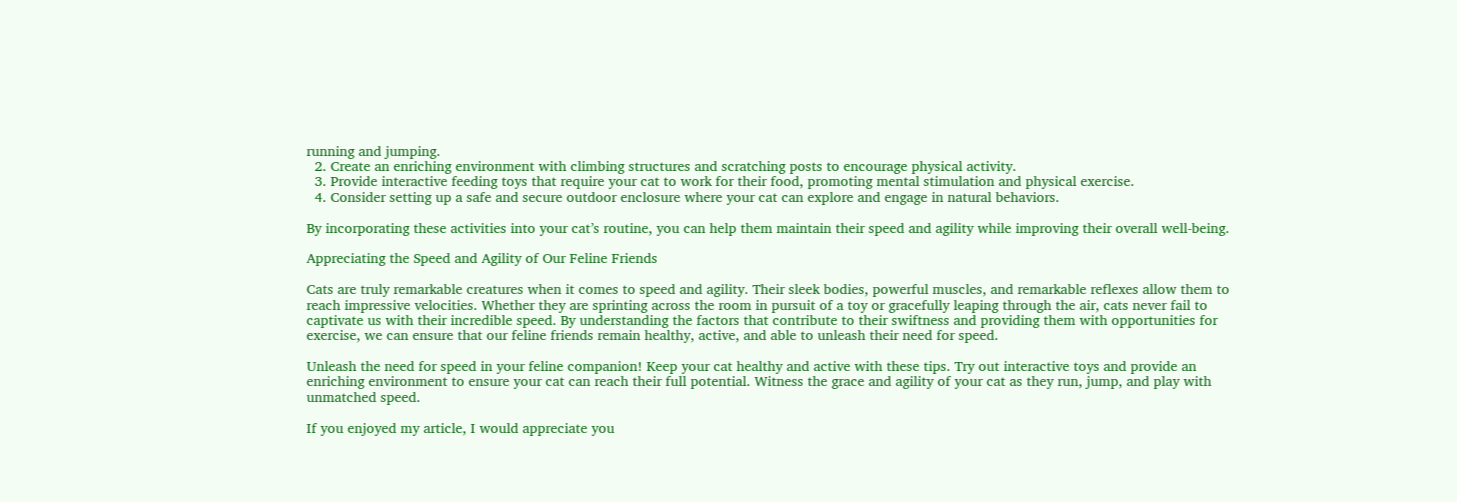running and jumping.
  2. Create an enriching environment with climbing structures and scratching posts to encourage physical activity.
  3. Provide interactive feeding toys that require your cat to work for their food, promoting mental stimulation and physical exercise.
  4. Consider setting up a safe and secure outdoor enclosure where your cat can explore and engage in natural behaviors.

By incorporating these activities into your cat’s routine, you can help them maintain their speed and agility while improving their overall well-being.

Appreciating the Speed and Agility of Our Feline Friends

Cats are truly remarkable creatures when it comes to speed and agility. Their sleek bodies, powerful muscles, and remarkable reflexes allow them to reach impressive velocities. Whether they are sprinting across the room in pursuit of a toy or gracefully leaping through the air, cats never fail to captivate us with their incredible speed. By understanding the factors that contribute to their swiftness and providing them with opportunities for exercise, we can ensure that our feline friends remain healthy, active, and able to unleash their need for speed.

Unleash the need for speed in your feline companion! Keep your cat healthy and active with these tips. Try out interactive toys and provide an enriching environment to ensure your cat can reach their full potential. Witness the grace and agility of your cat as they run, jump, and play with unmatched speed.

If you enjoyed my article, I would appreciate you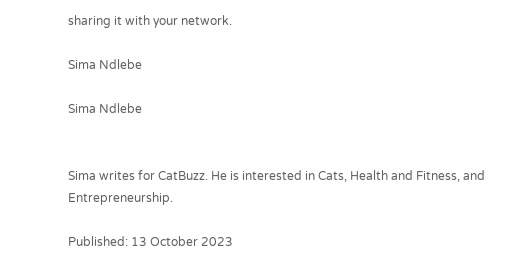sharing it with your network.

Sima Ndlebe

Sima Ndlebe


Sima writes for CatBuzz. He is interested in Cats, Health and Fitness, and Entrepreneurship.

Published: 13 October 2023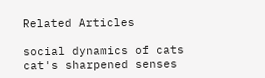Related Articles

social dynamics of cats
cat's sharpened senses